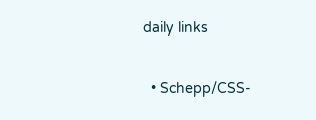daily links

  • Schepp/CSS-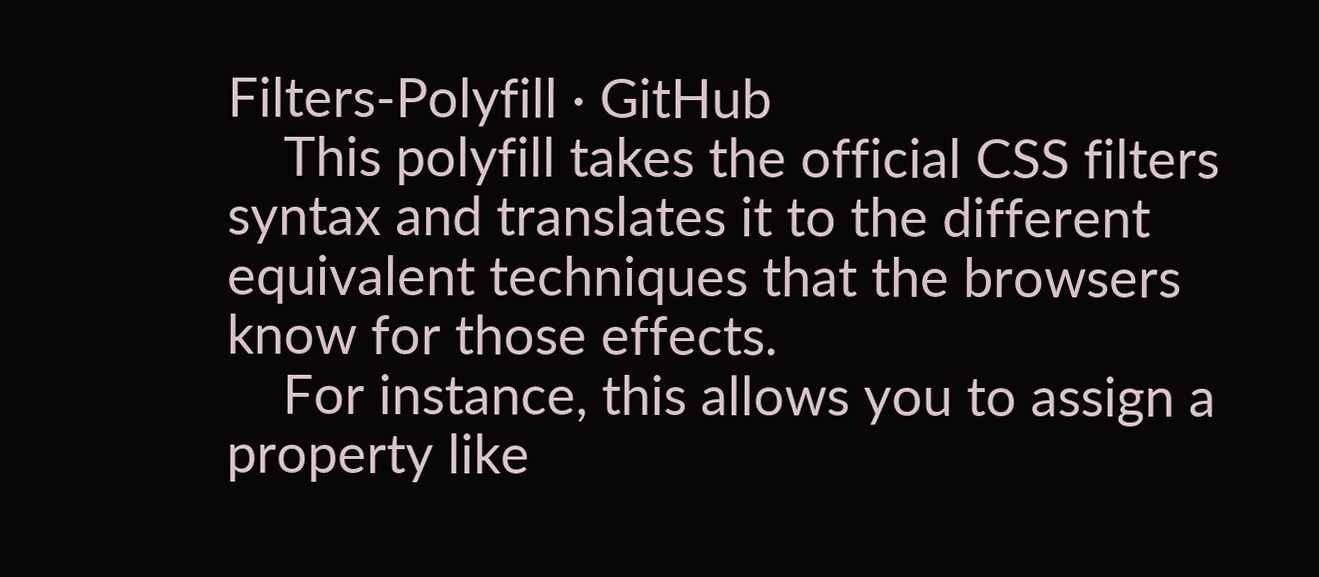Filters-Polyfill · GitHub
    This polyfill takes the official CSS filters syntax and translates it to the different equivalent techniques that the browsers know for those effects.
    For instance, this allows you to assign a property like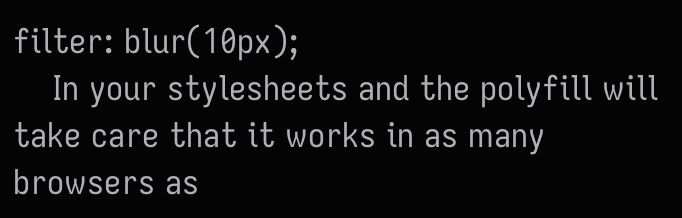filter: blur(10px);
    In your stylesheets and the polyfill will take care that it works in as many browsers as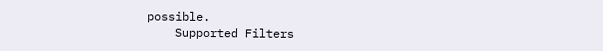possible.
    Supported Filters